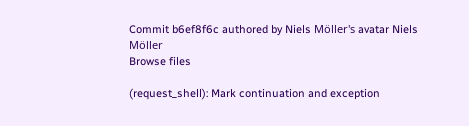Commit b6ef8f6c authored by Niels Möller's avatar Niels Möller
Browse files

(request_shell): Mark continuation and exception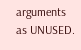arguments as UNUSED.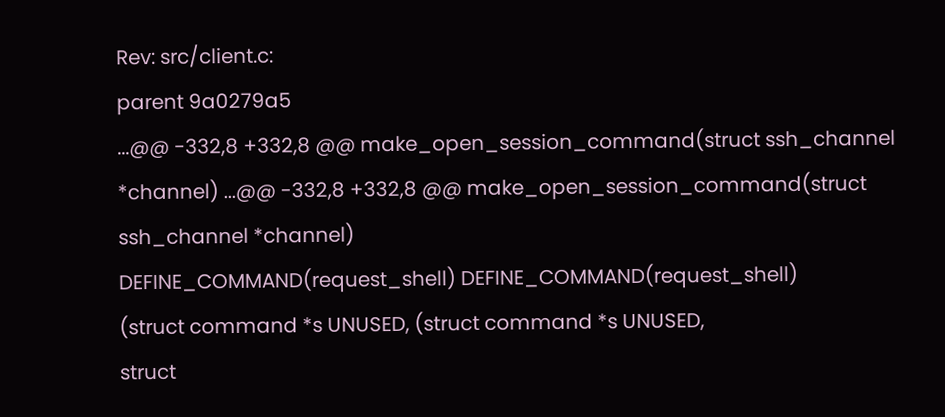Rev: src/client.c:
parent 9a0279a5
...@@ -332,8 +332,8 @@ make_open_session_command(struct ssh_channel *channel) ...@@ -332,8 +332,8 @@ make_open_session_command(struct ssh_channel *channel)
DEFINE_COMMAND(request_shell) DEFINE_COMMAND(request_shell)
(struct command *s UNUSED, (struct command *s UNUSED,
struct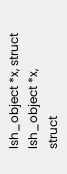lsh_object *x, struct lsh_object *x,
struct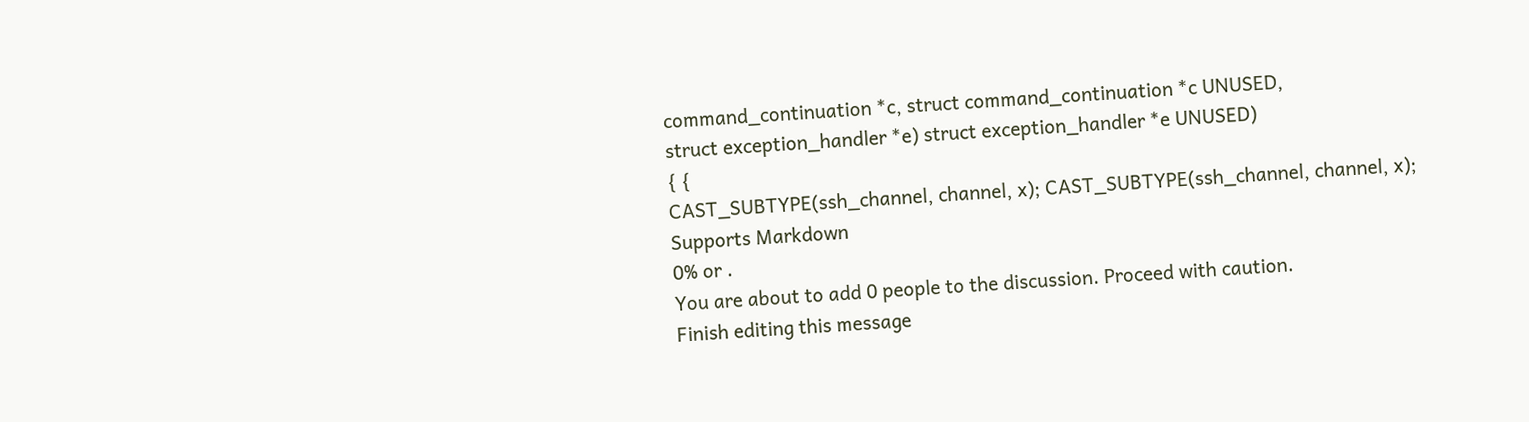command_continuation *c, struct command_continuation *c UNUSED,
struct exception_handler *e) struct exception_handler *e UNUSED)
{ {
CAST_SUBTYPE(ssh_channel, channel, x); CAST_SUBTYPE(ssh_channel, channel, x);
Supports Markdown
0% or .
You are about to add 0 people to the discussion. Proceed with caution.
Finish editing this message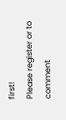first!
Please register or to comment